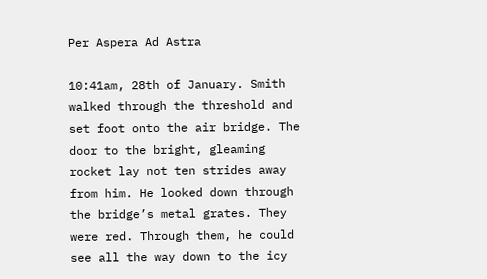Per Aspera Ad Astra

10:41am, 28th of January. Smith walked through the threshold and set foot onto the air bridge. The door to the bright, gleaming rocket lay not ten strides away from him. He looked down through the bridge’s metal grates. They were red. Through them, he could see all the way down to the icy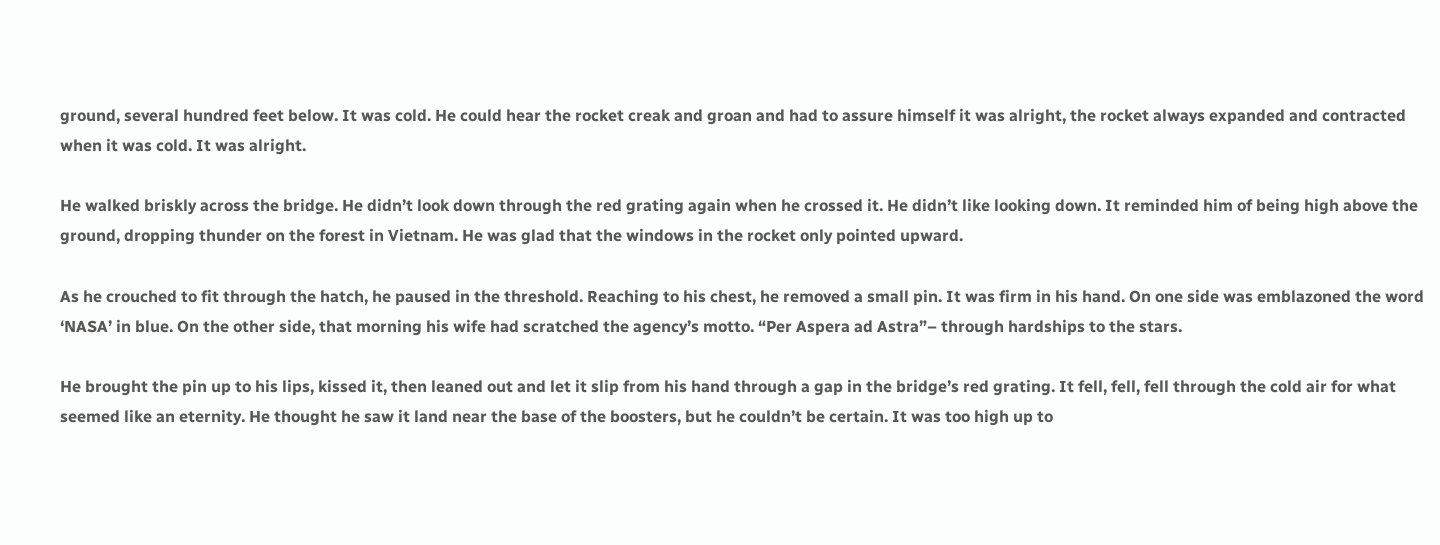ground, several hundred feet below. It was cold. He could hear the rocket creak and groan and had to assure himself it was alright, the rocket always expanded and contracted when it was cold. It was alright.

He walked briskly across the bridge. He didn’t look down through the red grating again when he crossed it. He didn’t like looking down. It reminded him of being high above the ground, dropping thunder on the forest in Vietnam. He was glad that the windows in the rocket only pointed upward.

As he crouched to fit through the hatch, he paused in the threshold. Reaching to his chest, he removed a small pin. It was firm in his hand. On one side was emblazoned the word ‘NASA’ in blue. On the other side, that morning his wife had scratched the agency’s motto. “Per Aspera ad Astra”– through hardships to the stars.

He brought the pin up to his lips, kissed it, then leaned out and let it slip from his hand through a gap in the bridge’s red grating. It fell, fell, fell through the cold air for what seemed like an eternity. He thought he saw it land near the base of the boosters, but he couldn’t be certain. It was too high up to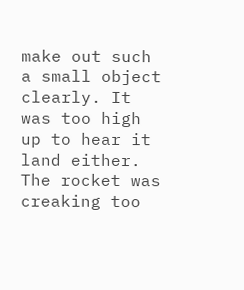make out such a small object clearly. It was too high up to hear it land either. The rocket was creaking too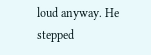loud anyway. He stepped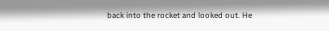back into the rocket and looked out. He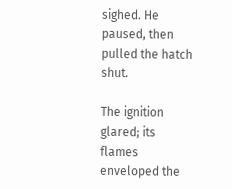sighed. He paused, then pulled the hatch shut.

The ignition glared; its flames enveloped the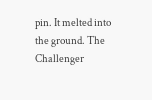pin. It melted into the ground. The Challenger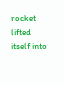rocket lifted itself into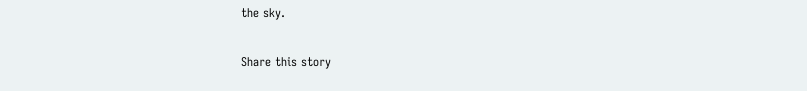the sky.

Share this story